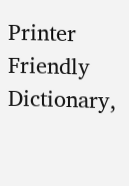Printer Friendly
Dictionary,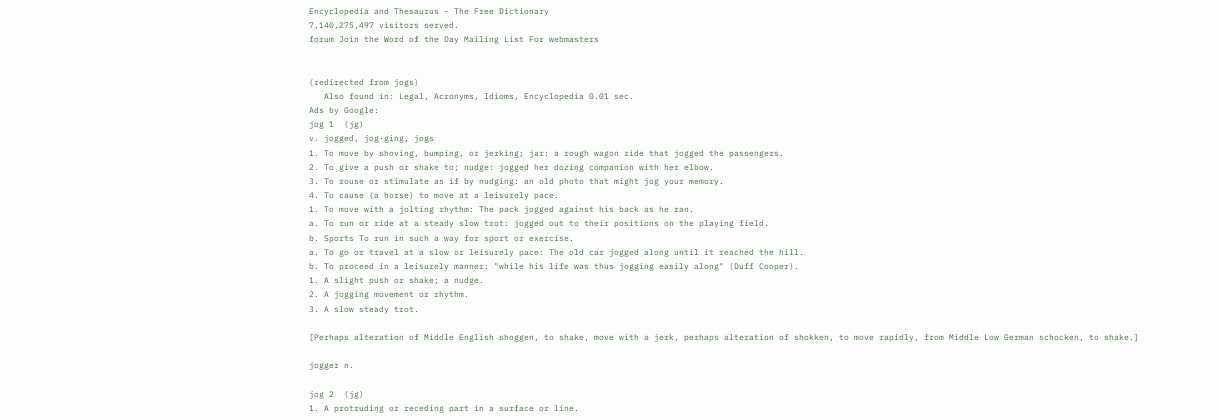Encyclopedia and Thesaurus - The Free Dictionary
7,140,275,497 visitors served.
forum Join the Word of the Day Mailing List For webmasters


(redirected from jogs)
   Also found in: Legal, Acronyms, Idioms, Encyclopedia 0.01 sec.
Ads by Google:
jog 1  (jg)
v. jogged, jog·ging, jogs
1. To move by shoving, bumping, or jerking; jar: a rough wagon ride that jogged the passengers.
2. To give a push or shake to; nudge: jogged her dozing companion with her elbow.
3. To rouse or stimulate as if by nudging: an old photo that might jog your memory.
4. To cause (a horse) to move at a leisurely pace.
1. To move with a jolting rhythm: The pack jogged against his back as he ran.
a. To run or ride at a steady slow trot: jogged out to their positions on the playing field.
b. Sports To run in such a way for sport or exercise.
a. To go or travel at a slow or leisurely pace: The old car jogged along until it reached the hill.
b. To proceed in a leisurely manner: "while his life was thus jogging easily along" (Duff Cooper).
1. A slight push or shake; a nudge.
2. A jogging movement or rhythm.
3. A slow steady trot.

[Perhaps alteration of Middle English shoggen, to shake, move with a jerk, perhaps alteration of shokken, to move rapidly, from Middle Low German schocken, to shake.]

jogger n.

jog 2  (jg)
1. A protruding or receding part in a surface or line.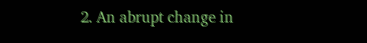2. An abrupt change in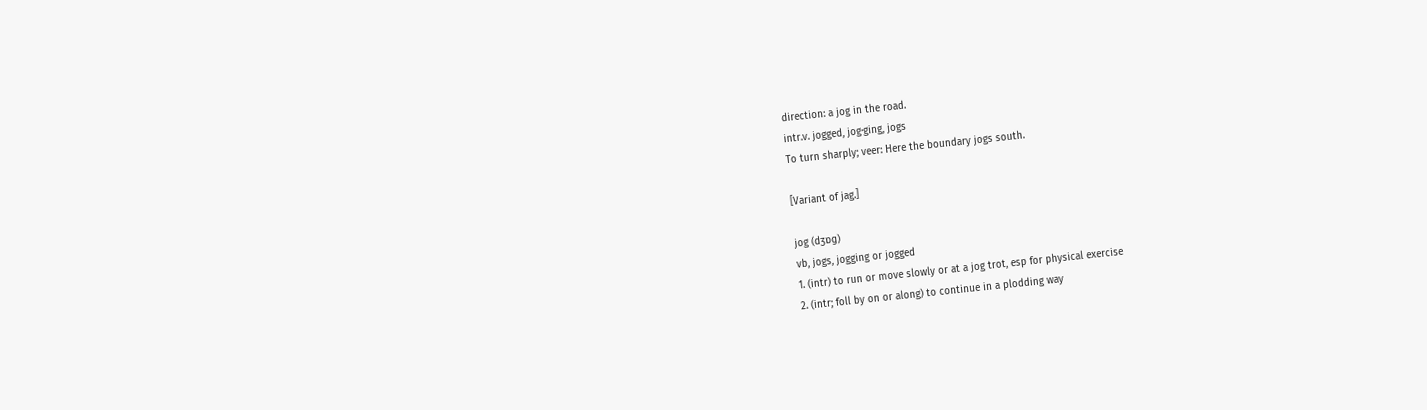direction: a jog in the road.
intr.v. jogged, jog·ging, jogs
To turn sharply; veer: Here the boundary jogs south.

[Variant of jag.]

jog (dʒɒɡ)
vb, jogs, jogging or jogged
1. (intr) to run or move slowly or at a jog trot, esp for physical exercise
2. (intr; foll by on or along) to continue in a plodding way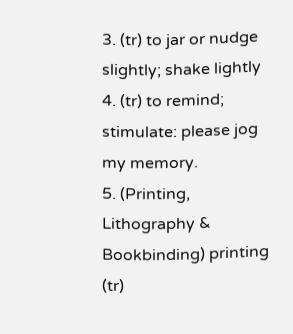3. (tr) to jar or nudge slightly; shake lightly
4. (tr) to remind; stimulate: please jog my memory.
5. (Printing, Lithography & Bookbinding) printing (tr)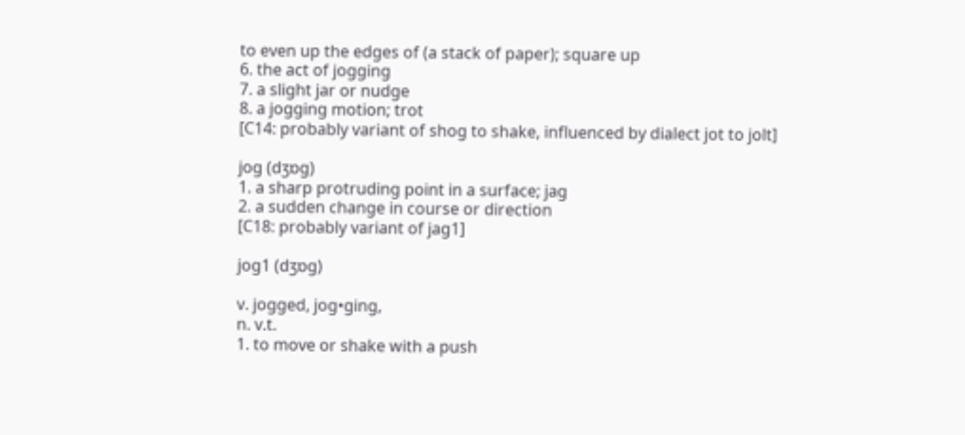to even up the edges of (a stack of paper); square up
6. the act of jogging
7. a slight jar or nudge
8. a jogging motion; trot
[C14: probably variant of shog to shake, influenced by dialect jot to jolt]

jog (dʒɒɡ)
1. a sharp protruding point in a surface; jag
2. a sudden change in course or direction
[C18: probably variant of jag1]

jog1 (dʒɒg)

v. jogged, jog•ging,
n. v.t.
1. to move or shake with a push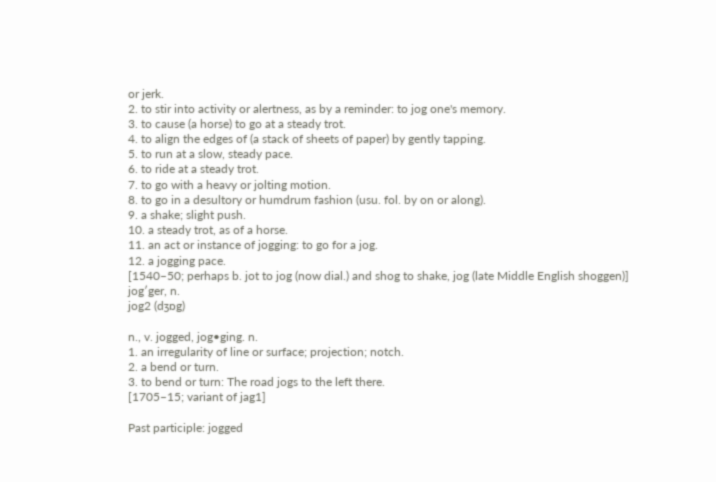or jerk.
2. to stir into activity or alertness, as by a reminder: to jog one's memory.
3. to cause (a horse) to go at a steady trot.
4. to align the edges of (a stack of sheets of paper) by gently tapping.
5. to run at a slow, steady pace.
6. to ride at a steady trot.
7. to go with a heavy or jolting motion.
8. to go in a desultory or humdrum fashion (usu. fol. by on or along).
9. a shake; slight push.
10. a steady trot, as of a horse.
11. an act or instance of jogging: to go for a jog.
12. a jogging pace.
[1540–50; perhaps b. jot to jog (now dial.) and shog to shake, jog (late Middle English shoggen)]
jog′ger, n.
jog2 (dʒɒg)

n., v. jogged, jog•ging. n.
1. an irregularity of line or surface; projection; notch.
2. a bend or turn.
3. to bend or turn: The road jogs to the left there.
[1705–15; variant of jag1]

Past participle: jogged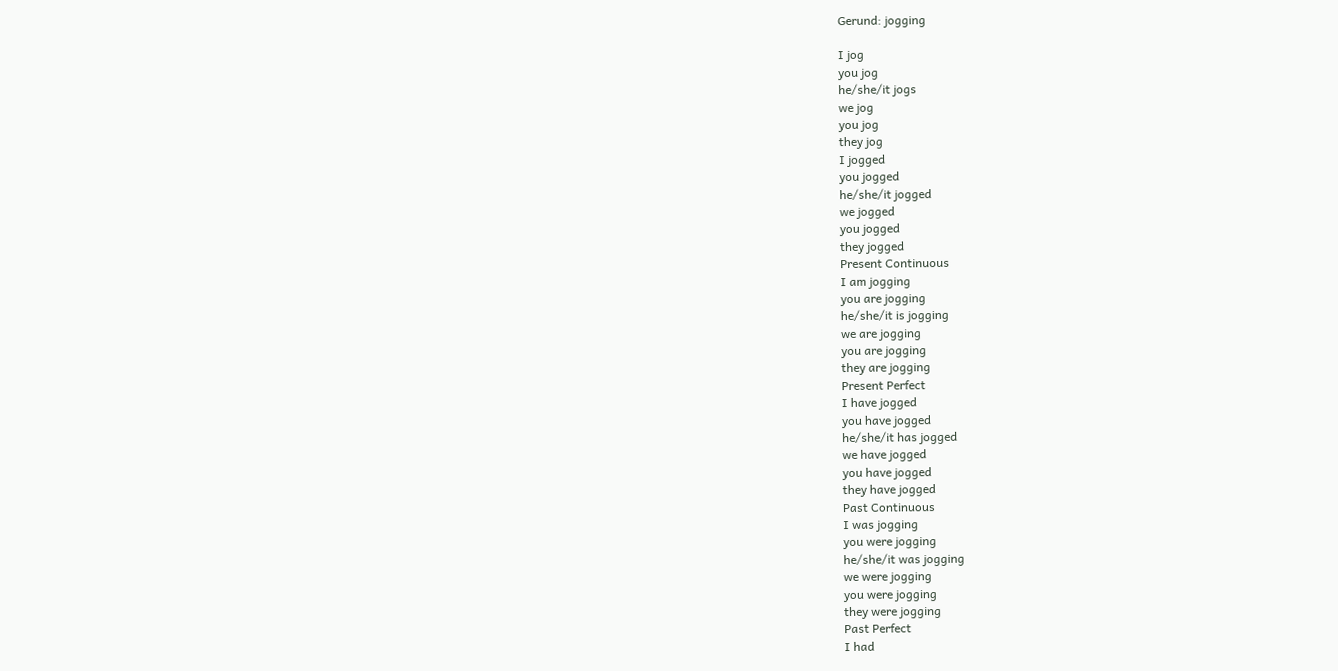Gerund: jogging

I jog
you jog
he/she/it jogs
we jog
you jog
they jog
I jogged
you jogged
he/she/it jogged
we jogged
you jogged
they jogged
Present Continuous
I am jogging
you are jogging
he/she/it is jogging
we are jogging
you are jogging
they are jogging
Present Perfect
I have jogged
you have jogged
he/she/it has jogged
we have jogged
you have jogged
they have jogged
Past Continuous
I was jogging
you were jogging
he/she/it was jogging
we were jogging
you were jogging
they were jogging
Past Perfect
I had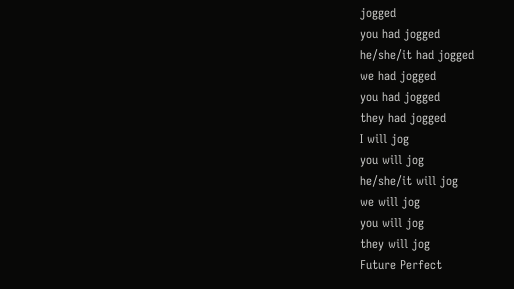jogged
you had jogged
he/she/it had jogged
we had jogged
you had jogged
they had jogged
I will jog
you will jog
he/she/it will jog
we will jog
you will jog
they will jog
Future Perfect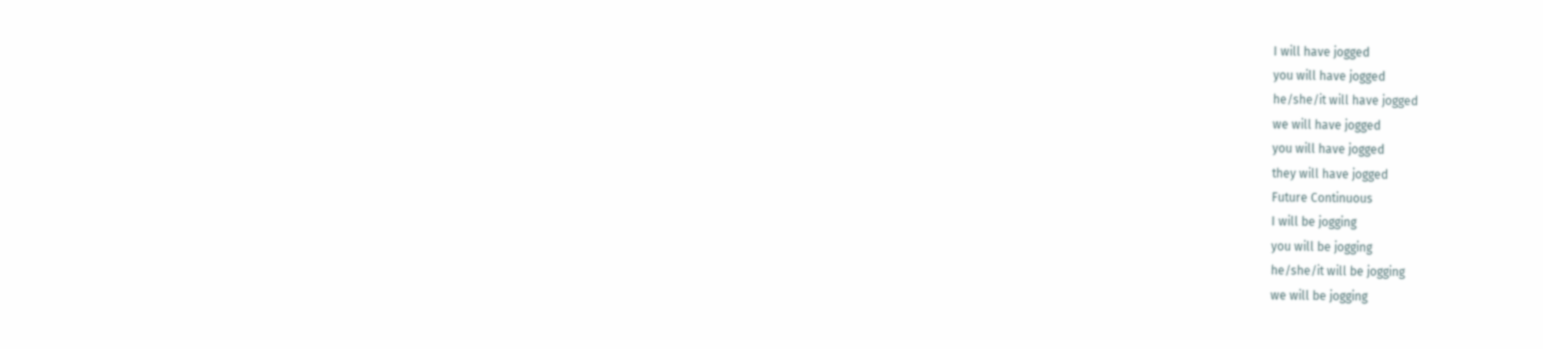I will have jogged
you will have jogged
he/she/it will have jogged
we will have jogged
you will have jogged
they will have jogged
Future Continuous
I will be jogging
you will be jogging
he/she/it will be jogging
we will be jogging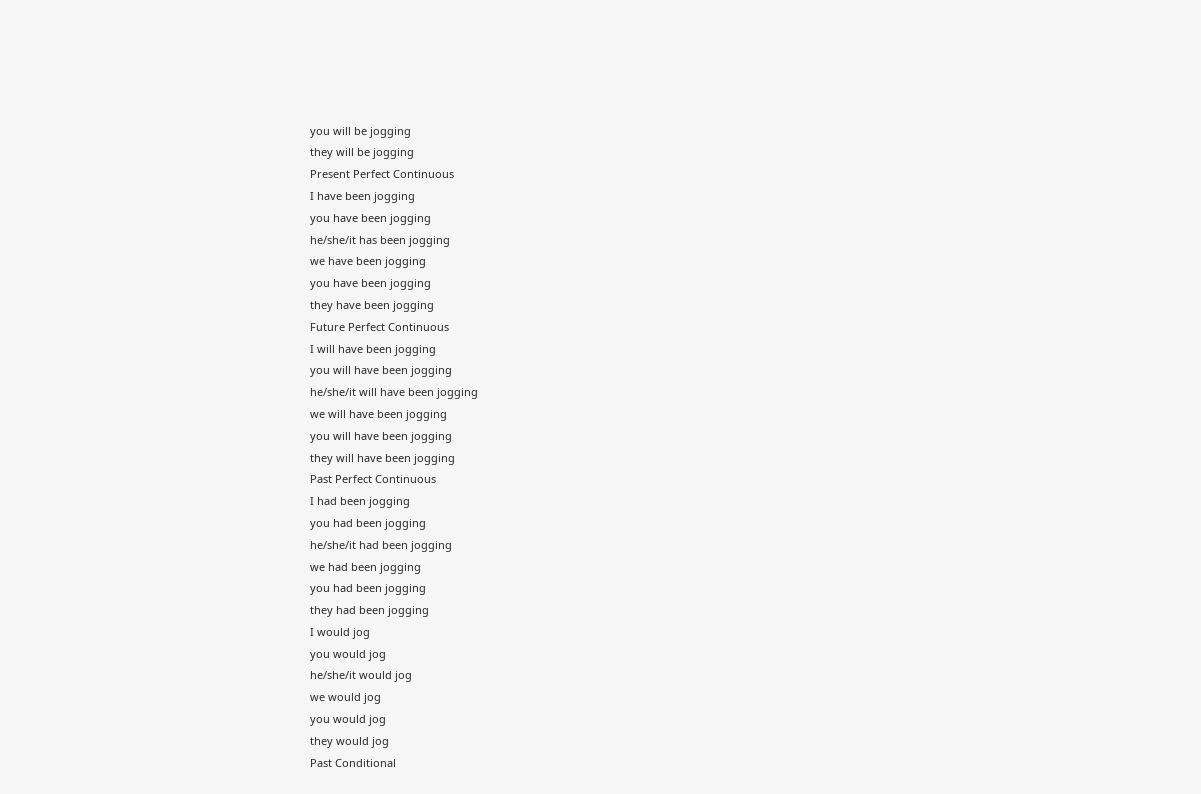you will be jogging
they will be jogging
Present Perfect Continuous
I have been jogging
you have been jogging
he/she/it has been jogging
we have been jogging
you have been jogging
they have been jogging
Future Perfect Continuous
I will have been jogging
you will have been jogging
he/she/it will have been jogging
we will have been jogging
you will have been jogging
they will have been jogging
Past Perfect Continuous
I had been jogging
you had been jogging
he/she/it had been jogging
we had been jogging
you had been jogging
they had been jogging
I would jog
you would jog
he/she/it would jog
we would jog
you would jog
they would jog
Past Conditional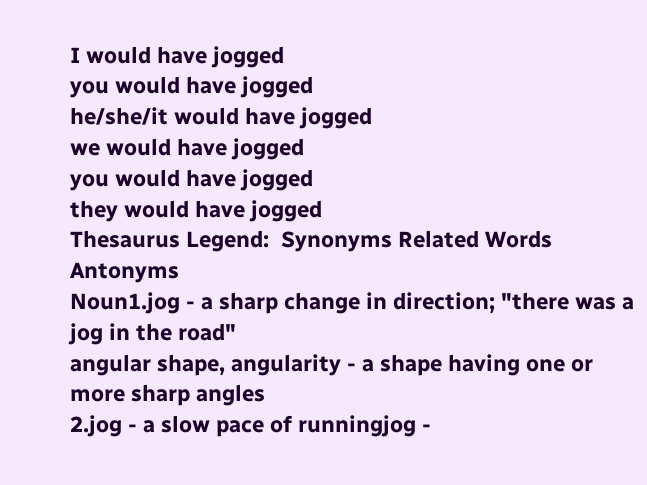I would have jogged
you would have jogged
he/she/it would have jogged
we would have jogged
you would have jogged
they would have jogged
Thesaurus Legend:  Synonyms Related Words Antonyms
Noun1.jog - a sharp change in direction; "there was a jog in the road"
angular shape, angularity - a shape having one or more sharp angles
2.jog - a slow pace of runningjog -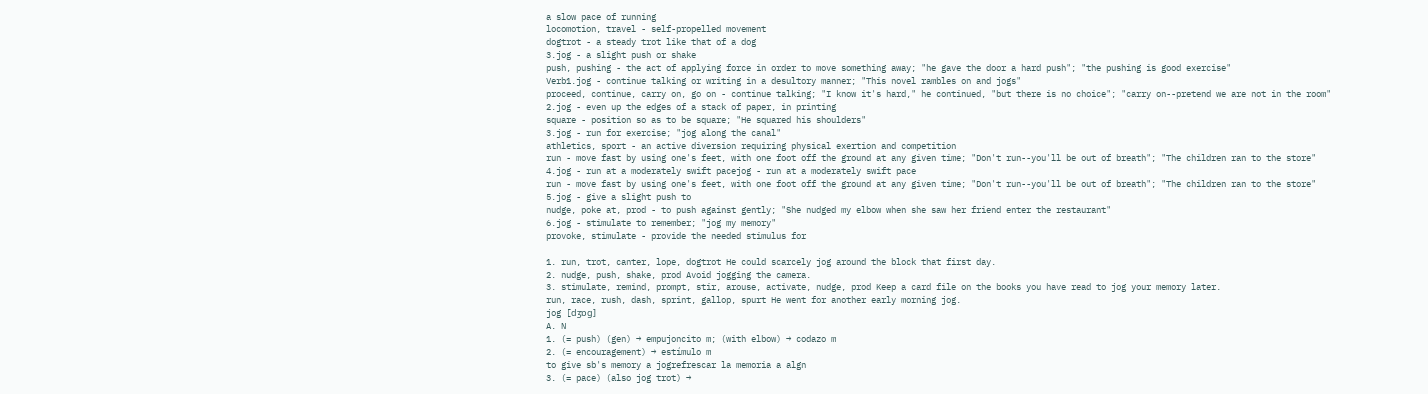a slow pace of running
locomotion, travel - self-propelled movement
dogtrot - a steady trot like that of a dog
3.jog - a slight push or shake
push, pushing - the act of applying force in order to move something away; "he gave the door a hard push"; "the pushing is good exercise"
Verb1.jog - continue talking or writing in a desultory manner; "This novel rambles on and jogs"
proceed, continue, carry on, go on - continue talking; "I know it's hard," he continued, "but there is no choice"; "carry on--pretend we are not in the room"
2.jog - even up the edges of a stack of paper, in printing
square - position so as to be square; "He squared his shoulders"
3.jog - run for exercise; "jog along the canal"
athletics, sport - an active diversion requiring physical exertion and competition
run - move fast by using one's feet, with one foot off the ground at any given time; "Don't run--you'll be out of breath"; "The children ran to the store"
4.jog - run at a moderately swift pacejog - run at a moderately swift pace
run - move fast by using one's feet, with one foot off the ground at any given time; "Don't run--you'll be out of breath"; "The children ran to the store"
5.jog - give a slight push to
nudge, poke at, prod - to push against gently; "She nudged my elbow when she saw her friend enter the restaurant"
6.jog - stimulate to remember; "jog my memory"
provoke, stimulate - provide the needed stimulus for

1. run, trot, canter, lope, dogtrot He could scarcely jog around the block that first day.
2. nudge, push, shake, prod Avoid jogging the camera.
3. stimulate, remind, prompt, stir, arouse, activate, nudge, prod Keep a card file on the books you have read to jog your memory later.
run, race, rush, dash, sprint, gallop, spurt He went for another early morning jog.
jog [dʒɒg]
A. N
1. (= push) (gen) → empujoncito m; (with elbow) → codazo m
2. (= encouragement) → estímulo m
to give sb's memory a jogrefrescar la memoria a algn
3. (= pace) (also jog trot) →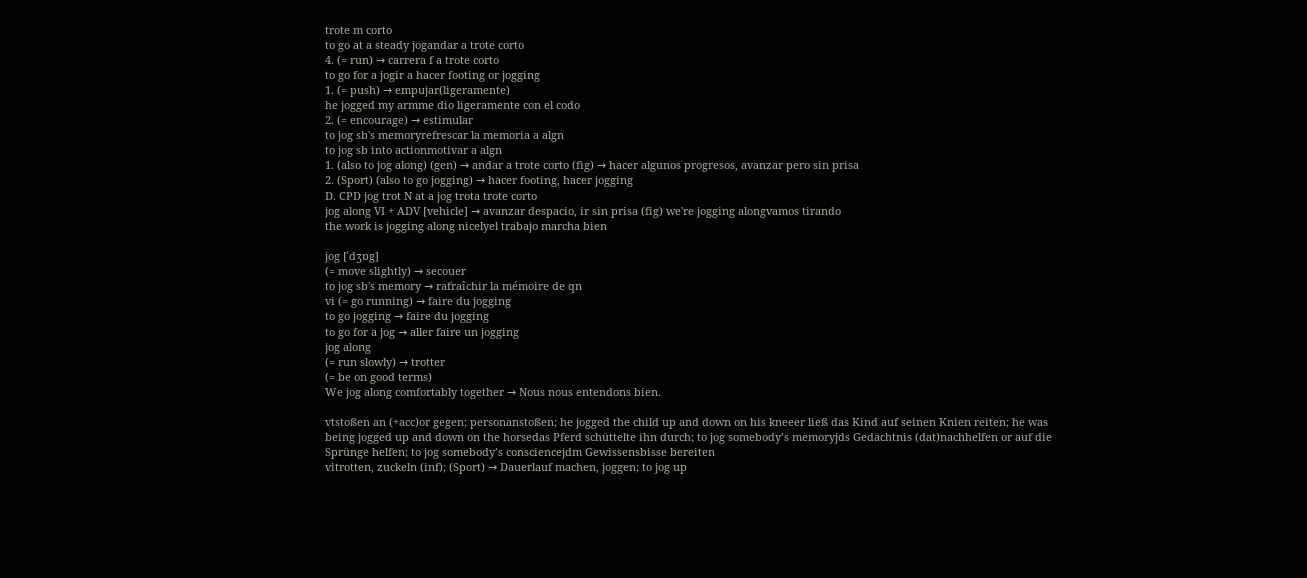trote m corto
to go at a steady jogandar a trote corto
4. (= run) → carrera f a trote corto
to go for a jogir a hacer footing or jogging
1. (= push) → empujar(ligeramente)
he jogged my armme dio ligeramente con el codo
2. (= encourage) → estimular
to jog sb's memoryrefrescar la memoria a algn
to jog sb into actionmotivar a algn
1. (also to jog along) (gen) → andar a trote corto (fig) → hacer algunos progresos, avanzar pero sin prisa
2. (Sport) (also to go jogging) → hacer footing, hacer jogging
D. CPD jog trot N at a jog trota trote corto
jog along VI + ADV [vehicle] → avanzar despacio, ir sin prisa (fig) we're jogging alongvamos tirando
the work is jogging along nicelyel trabajo marcha bien

jog [ˈdʒɒg]
(= move slightly) → secouer
to jog sb's memory → rafraîchir la mémoire de qn
vi (= go running) → faire du jogging
to go jogging → faire du jogging
to go for a jog → aller faire un jogging
jog along
(= run slowly) → trotter
(= be on good terms)
We jog along comfortably together → Nous nous entendons bien.

vtstoßen an (+acc)or gegen; personanstoßen; he jogged the child up and down on his kneeer ließ das Kind auf seinen Knien reiten; he was being jogged up and down on the horsedas Pferd schüttelte ihn durch; to jog somebody’s memoryjds Gedächtnis (dat)nachhelfen or auf die Sprünge helfen; to jog somebody’s consciencejdm Gewissensbisse bereiten
vitrotten, zuckeln (inf); (Sport) → Dauerlauf machen, joggen; to jog up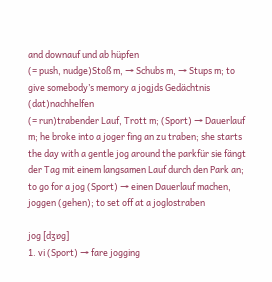and downauf und ab hüpfen
(= push, nudge)Stoß m, → Schubs m, → Stups m; to give somebody’s memory a jogjds Gedächtnis (dat)nachhelfen
(= run)trabender Lauf, Trott m; (Sport) → Dauerlauf m; he broke into a joger fing an zu traben; she starts the day with a gentle jog around the parkfür sie fängt der Tag mit einem langsamen Lauf durch den Park an; to go for a jog (Sport) → einen Dauerlauf machen, joggen (gehen); to set off at a joglostraben

jog [dʒɒg]
1. vi (Sport) → fare jogging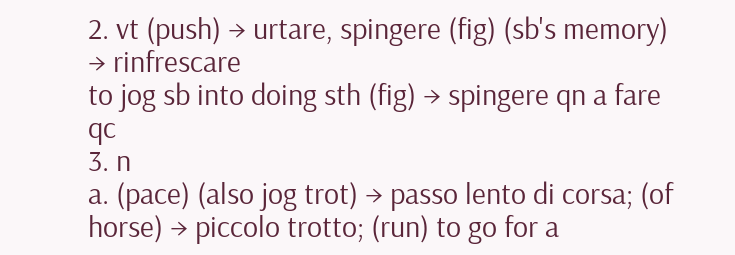2. vt (push) → urtare, spingere (fig) (sb's memory) → rinfrescare
to jog sb into doing sth (fig) → spingere qn a fare qc
3. n
a. (pace) (also jog trot) → passo lento di corsa; (of horse) → piccolo trotto; (run) to go for a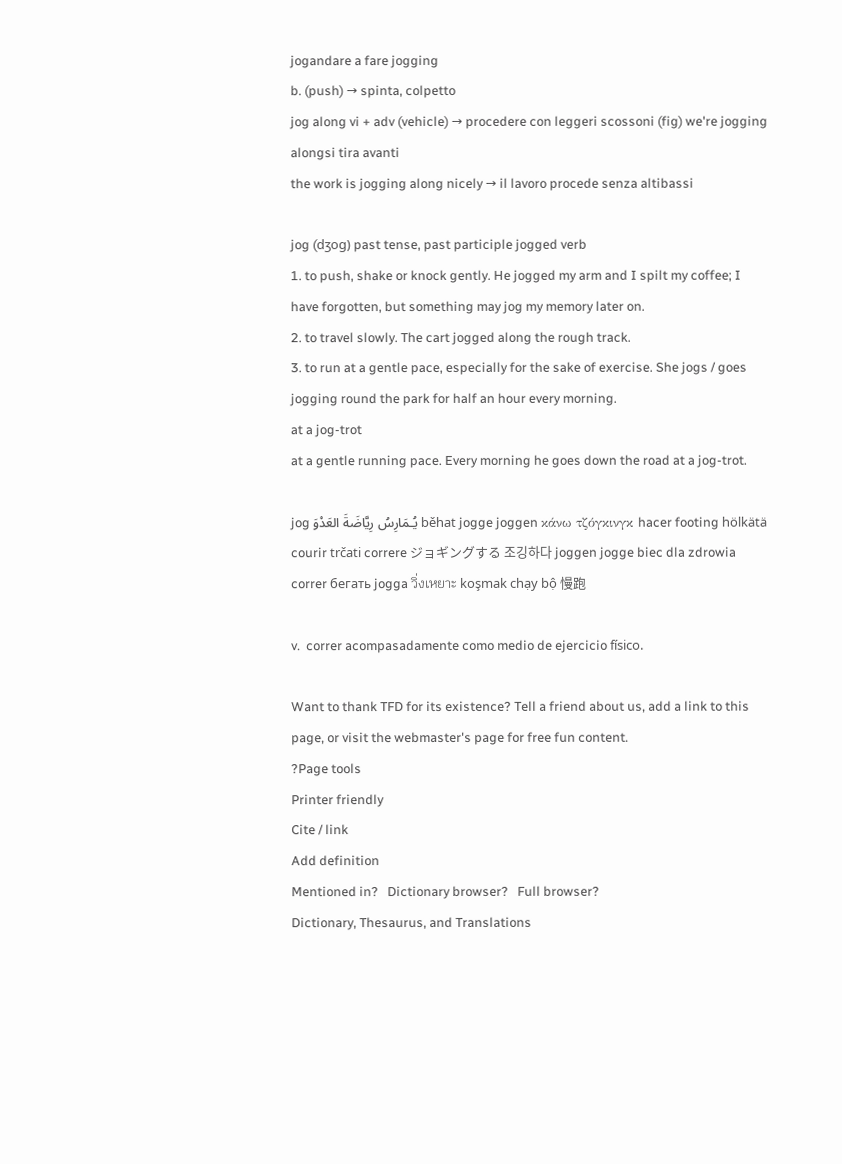jogandare a fare jogging
b. (push) → spinta, colpetto
jog along vi + adv (vehicle) → procedere con leggeri scossoni (fig) we're jogging alongsi tira avanti
the work is jogging along nicely → il lavoro procede senza altibassi

jog (dʒog) past tense, past participle jogged verb
1. to push, shake or knock gently. He jogged my arm and I spilt my coffee; I have forgotten, but something may jog my memory later on.
2. to travel slowly. The cart jogged along the rough track.
3. to run at a gentle pace, especially for the sake of exercise. She jogs / goes jogging round the park for half an hour every morning.
at a jog-trot
at a gentle running pace. Every morning he goes down the road at a jog-trot.

jog يُـمَارِسُ رِيَّاضَةَ العَدْوَ běhat jogge joggen κάνω τζόγκινγκ hacer footing hölkätä courir trčati correre ジョギングする 조깅하다 joggen jogge biec dla zdrowia correr бегать jogga วิ่งเหยาะ koşmak chạy bộ 慢跑

v.  correr acompasadamente como medio de ejercicio físico.

Want to thank TFD for its existence? Tell a friend about us, add a link to this page, or visit the webmaster's page for free fun content.
?Page tools
Printer friendly
Cite / link
Add definition
Mentioned in?   Dictionary browser?   Full browser?
Dictionary, Thesaurus, and Translations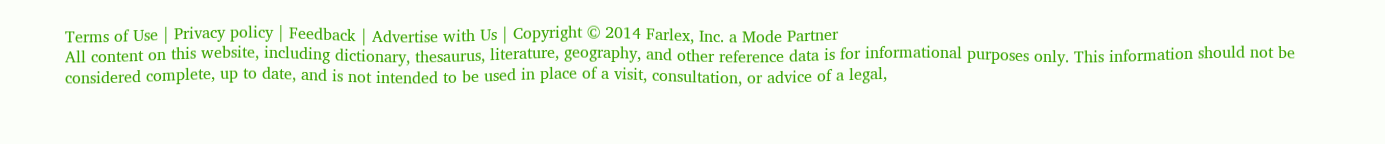Terms of Use | Privacy policy | Feedback | Advertise with Us | Copyright © 2014 Farlex, Inc. a Mode Partner
All content on this website, including dictionary, thesaurus, literature, geography, and other reference data is for informational purposes only. This information should not be considered complete, up to date, and is not intended to be used in place of a visit, consultation, or advice of a legal,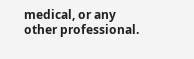medical, or any other professional.